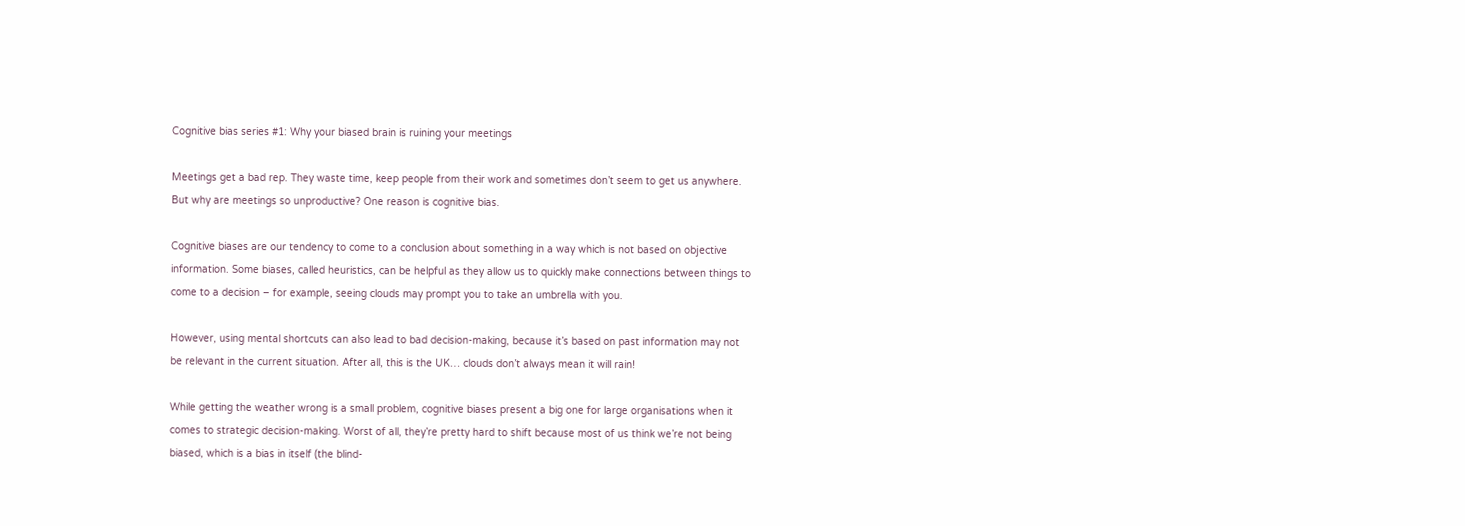Cognitive bias series #1: Why your biased brain is ruining your meetings

Meetings get a bad rep. They waste time, keep people from their work and sometimes don’t seem to get us anywhere. But why are meetings so unproductive? One reason is cognitive bias.

Cognitive biases are our tendency to come to a conclusion about something in a way which is not based on objective information. Some biases, called heuristics, can be helpful as they allow us to quickly make connections between things to come to a decision – for example, seeing clouds may prompt you to take an umbrella with you.

However, using mental shortcuts can also lead to bad decision-making, because it’s based on past information may not be relevant in the current situation. After all, this is the UK… clouds don’t always mean it will rain!

While getting the weather wrong is a small problem, cognitive biases present a big one for large organisations when it comes to strategic decision-making. Worst of all, they’re pretty hard to shift because most of us think we’re not being biased, which is a bias in itself (the blind-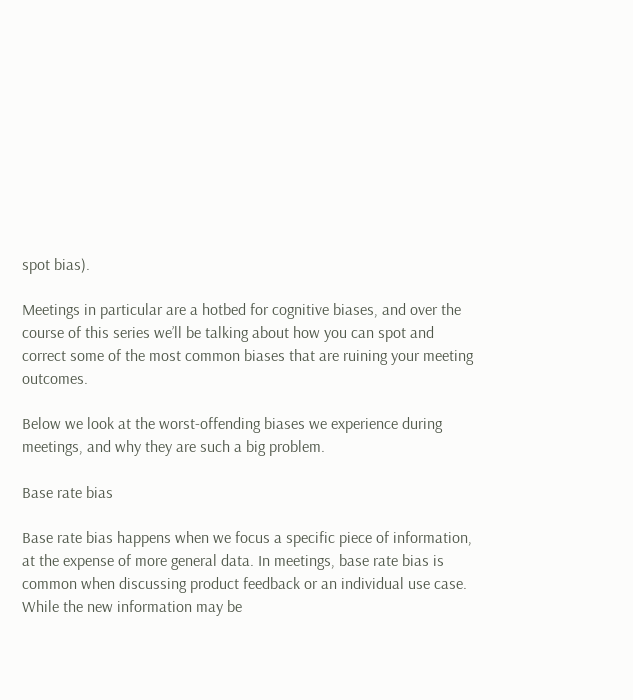spot bias).

Meetings in particular are a hotbed for cognitive biases, and over the course of this series we’ll be talking about how you can spot and correct some of the most common biases that are ruining your meeting outcomes.

Below we look at the worst-offending biases we experience during meetings, and why they are such a big problem.

Base rate bias

Base rate bias happens when we focus a specific piece of information, at the expense of more general data. In meetings, base rate bias is common when discussing product feedback or an individual use case. While the new information may be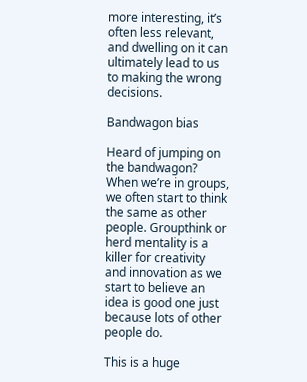more interesting, it’s often less relevant, and dwelling on it can ultimately lead to us to making the wrong decisions.

Bandwagon bias

Heard of jumping on the bandwagon? When we’re in groups, we often start to think the same as other people. Groupthink or herd mentality is a killer for creativity and innovation as we start to believe an idea is good one just because lots of other people do.

This is a huge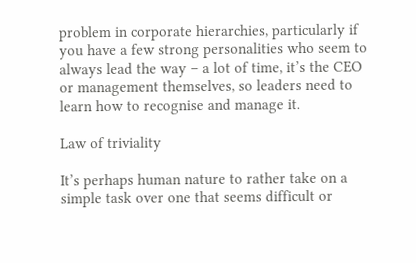problem in corporate hierarchies, particularly if you have a few strong personalities who seem to always lead the way – a lot of time, it’s the CEO or management themselves, so leaders need to learn how to recognise and manage it.

Law of triviality

It’s perhaps human nature to rather take on a simple task over one that seems difficult or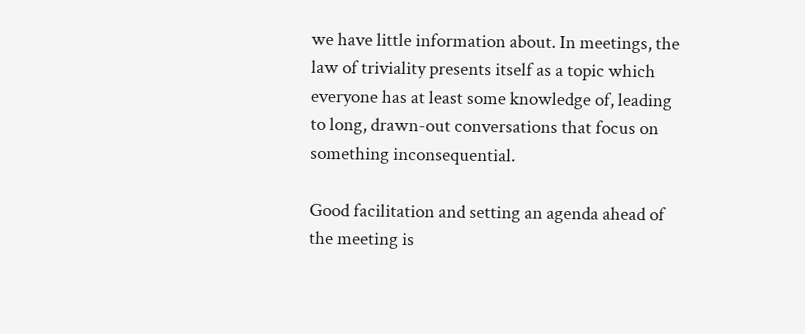we have little information about. In meetings, the law of triviality presents itself as a topic which everyone has at least some knowledge of, leading to long, drawn-out conversations that focus on something inconsequential.

Good facilitation and setting an agenda ahead of the meeting is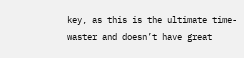key, as this is the ultimate time-waster and doesn’t have great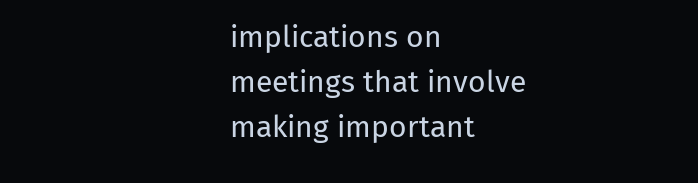implications on meetings that involve making important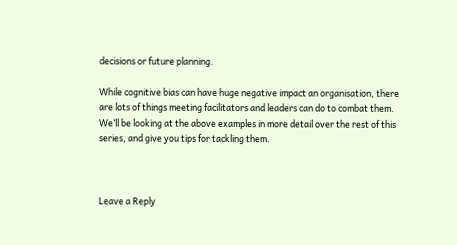decisions or future planning.

While cognitive bias can have huge negative impact an organisation, there are lots of things meeting facilitators and leaders can do to combat them. We’ll be looking at the above examples in more detail over the rest of this series, and give you tips for tackling them.



Leave a Reply